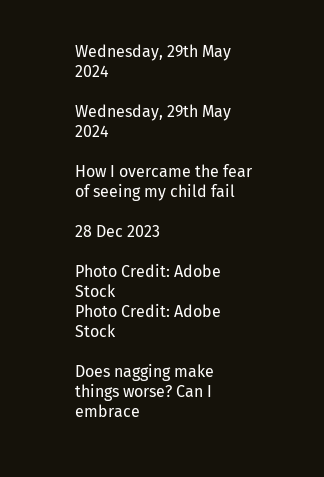Wednesday, 29th May 2024

Wednesday, 29th May 2024

How I overcame the fear of seeing my child fail

28 Dec 2023

Photo Credit: Adobe Stock
Photo Credit: Adobe Stock

Does nagging make things worse? Can I embrace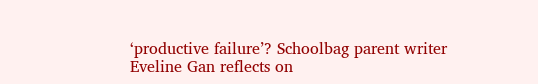‘productive failure’? Schoolbag parent writer Eveline Gan reflects on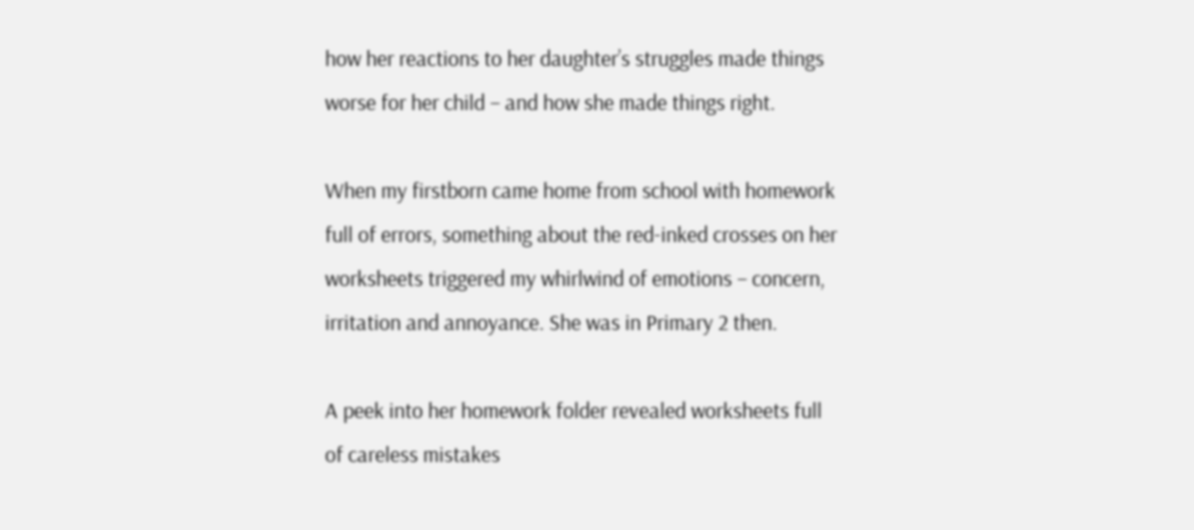how her reactions to her daughter’s struggles made things worse for her child – and how she made things right.

When my firstborn came home from school with homework full of errors, something about the red-inked crosses on her worksheets triggered my whirlwind of emotions – concern, irritation and annoyance. She was in Primary 2 then.

A peek into her homework folder revealed worksheets full of careless mistakes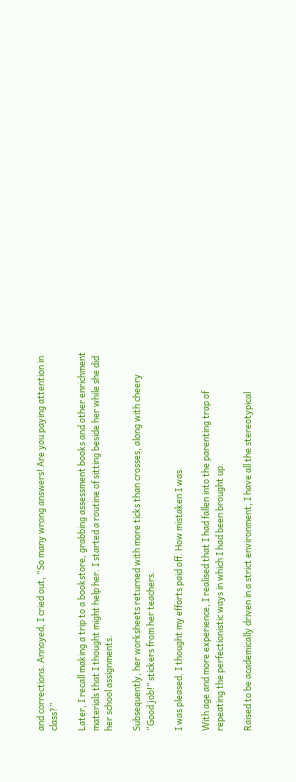and corrections. Annoyed, I cried out, “So many wrong answers! Are you paying attention in class?”

Later, I recall making a trip to a bookstore, grabbing assessment books and other enrichment materials that I thought might help her. I started a routine of sitting beside her while she did her school assignments.

Subsequently, her worksheets returned with more ticks than crosses, along with cheery “Good job!” stickers from her teachers.

I was pleased. I thought my efforts paid off. How mistaken I was.

With age and more experience, I realised that I had fallen into the parenting trap of repeating the perfectionistic ways in which I had been brought up.

Raised to be academically driven in a strict environment, I have all the stereotypical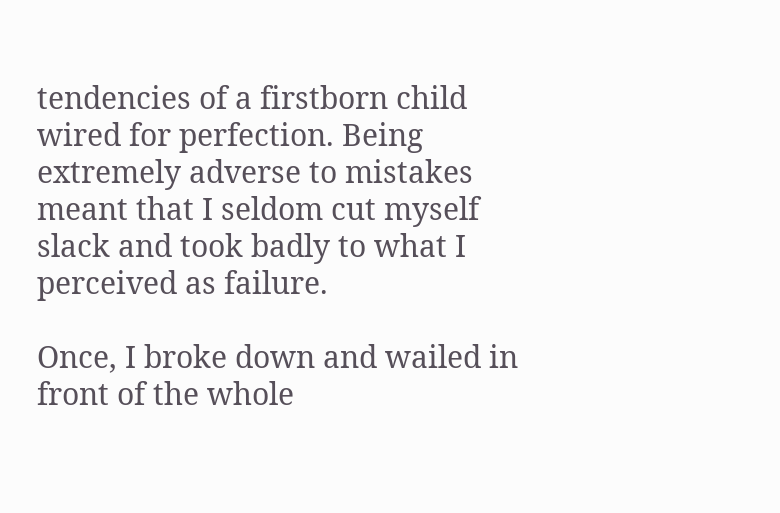tendencies of a firstborn child wired for perfection. Being extremely adverse to mistakes meant that I seldom cut myself slack and took badly to what I perceived as failure.

Once, I broke down and wailed in front of the whole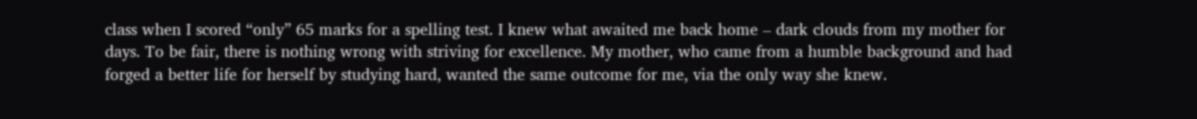class when I scored “only” 65 marks for a spelling test. I knew what awaited me back home – dark clouds from my mother for days. To be fair, there is nothing wrong with striving for excellence. My mother, who came from a humble background and had forged a better life for herself by studying hard, wanted the same outcome for me, via the only way she knew.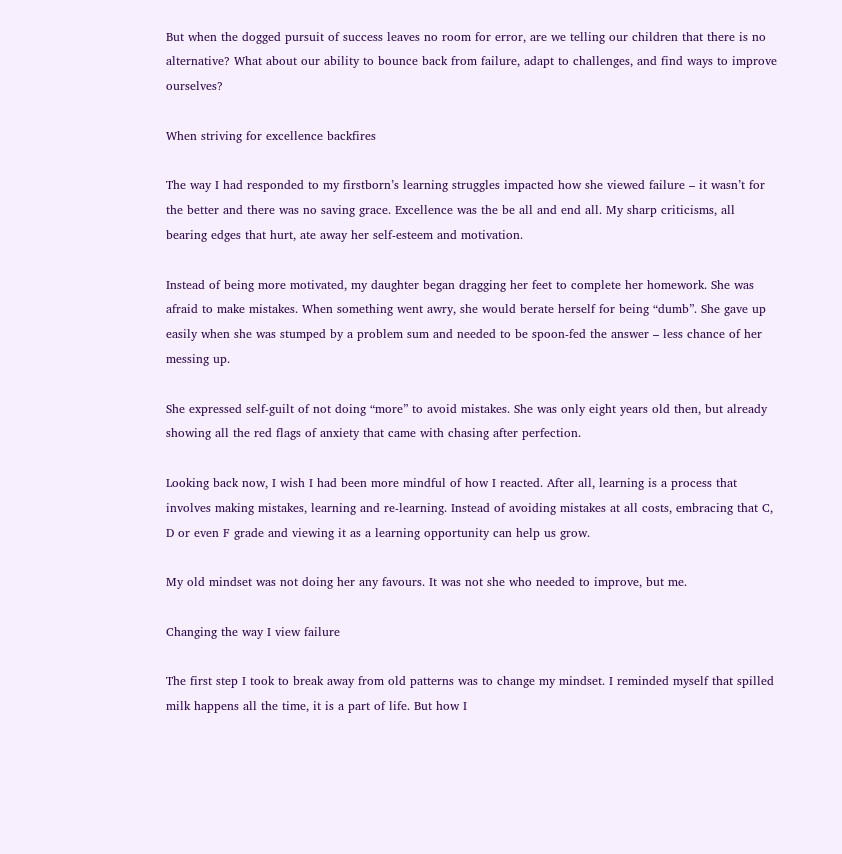But when the dogged pursuit of success leaves no room for error, are we telling our children that there is no alternative? What about our ability to bounce back from failure, adapt to challenges, and find ways to improve ourselves?

When striving for excellence backfires

The way I had responded to my firstborn’s learning struggles impacted how she viewed failure – it wasn’t for the better and there was no saving grace. Excellence was the be all and end all. My sharp criticisms, all bearing edges that hurt, ate away her self-esteem and motivation.

Instead of being more motivated, my daughter began dragging her feet to complete her homework. She was afraid to make mistakes. When something went awry, she would berate herself for being “dumb”. She gave up easily when she was stumped by a problem sum and needed to be spoon-fed the answer – less chance of her messing up.

She expressed self-guilt of not doing “more” to avoid mistakes. She was only eight years old then, but already showing all the red flags of anxiety that came with chasing after perfection.

Looking back now, I wish I had been more mindful of how I reacted. After all, learning is a process that involves making mistakes, learning and re-learning. Instead of avoiding mistakes at all costs, embracing that C, D or even F grade and viewing it as a learning opportunity can help us grow.

My old mindset was not doing her any favours. It was not she who needed to improve, but me.

Changing the way I view failure

The first step I took to break away from old patterns was to change my mindset. I reminded myself that spilled milk happens all the time, it is a part of life. But how I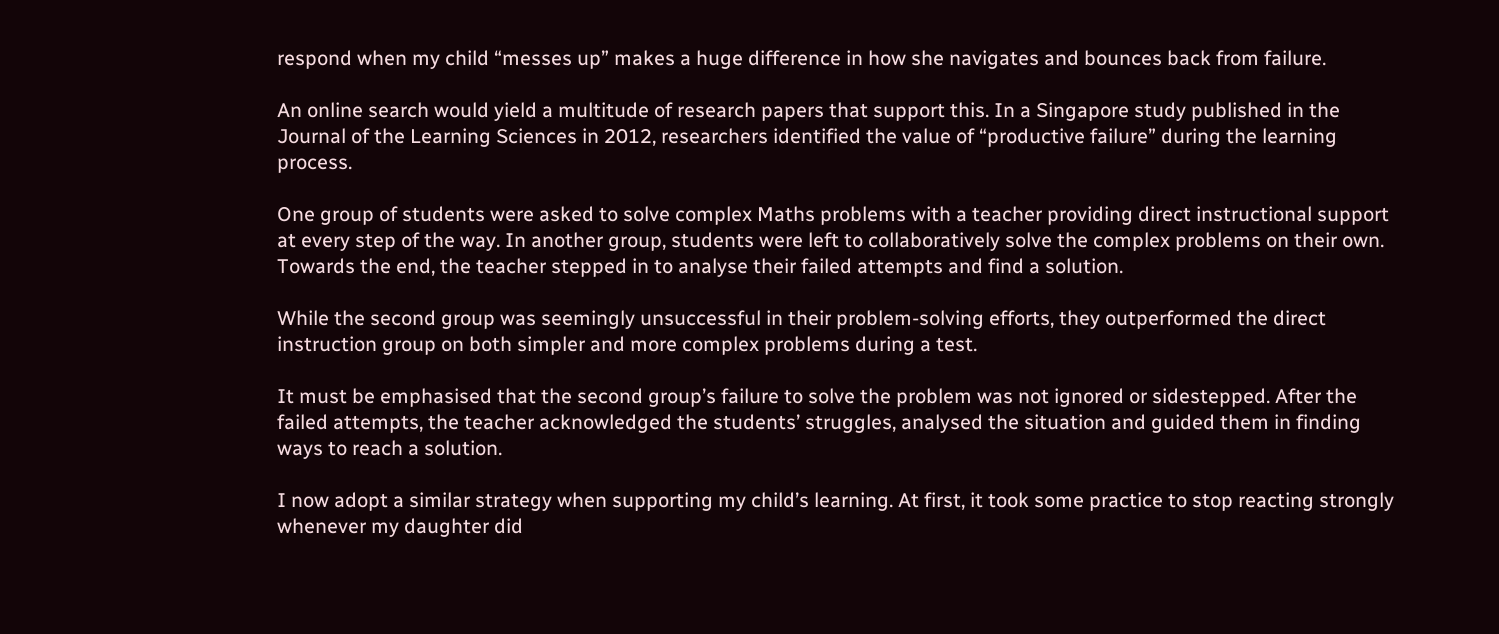respond when my child “messes up” makes a huge difference in how she navigates and bounces back from failure.

An online search would yield a multitude of research papers that support this. In a Singapore study published in the Journal of the Learning Sciences in 2012, researchers identified the value of “productive failure” during the learning process.

One group of students were asked to solve complex Maths problems with a teacher providing direct instructional support at every step of the way. In another group, students were left to collaboratively solve the complex problems on their own. Towards the end, the teacher stepped in to analyse their failed attempts and find a solution.

While the second group was seemingly unsuccessful in their problem-solving efforts, they outperformed the direct instruction group on both simpler and more complex problems during a test.

It must be emphasised that the second group’s failure to solve the problem was not ignored or sidestepped. After the failed attempts, the teacher acknowledged the students’ struggles, analysed the situation and guided them in finding ways to reach a solution.

I now adopt a similar strategy when supporting my child’s learning. At first, it took some practice to stop reacting strongly whenever my daughter did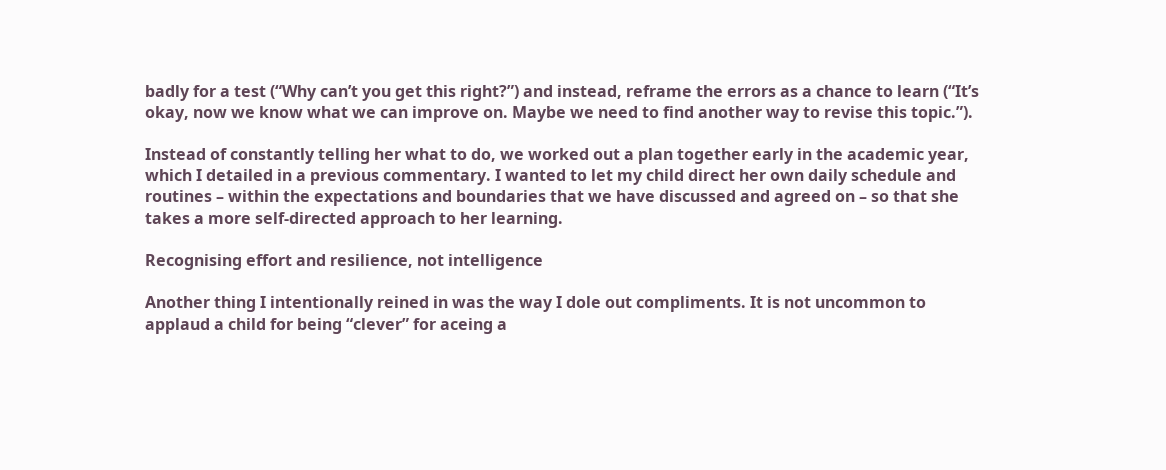badly for a test (“Why can’t you get this right?”) and instead, reframe the errors as a chance to learn (“It’s okay, now we know what we can improve on. Maybe we need to find another way to revise this topic.”).

Instead of constantly telling her what to do, we worked out a plan together early in the academic year, which I detailed in a previous commentary. I wanted to let my child direct her own daily schedule and routines – within the expectations and boundaries that we have discussed and agreed on – so that she takes a more self-directed approach to her learning.

Recognising effort and resilience, not intelligence

Another thing I intentionally reined in was the way I dole out compliments. It is not uncommon to applaud a child for being “clever” for aceing a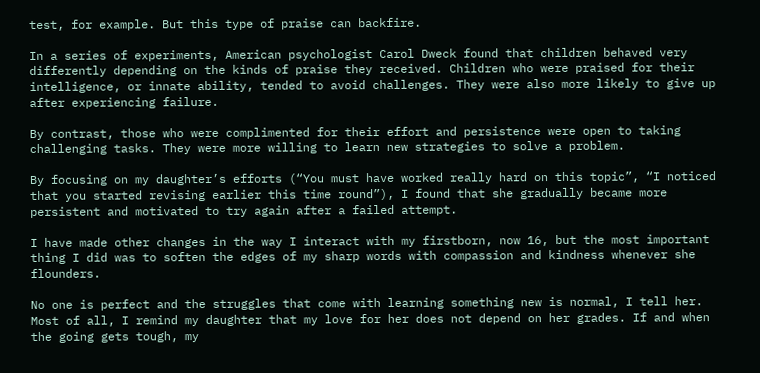test, for example. But this type of praise can backfire.

In a series of experiments, American psychologist Carol Dweck found that children behaved very differently depending on the kinds of praise they received. Children who were praised for their intelligence, or innate ability, tended to avoid challenges. They were also more likely to give up after experiencing failure.

By contrast, those who were complimented for their effort and persistence were open to taking challenging tasks. They were more willing to learn new strategies to solve a problem.

By focusing on my daughter’s efforts (“You must have worked really hard on this topic”, “I noticed that you started revising earlier this time round”), I found that she gradually became more persistent and motivated to try again after a failed attempt.

I have made other changes in the way I interact with my firstborn, now 16, but the most important thing I did was to soften the edges of my sharp words with compassion and kindness whenever she flounders.

No one is perfect and the struggles that come with learning something new is normal, I tell her. Most of all, I remind my daughter that my love for her does not depend on her grades. If and when the going gets tough, my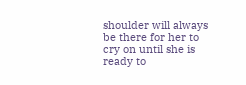shoulder will always be there for her to cry on until she is ready to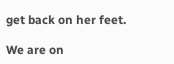get back on her feet.

We are on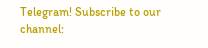Telegram! Subscribe to our channel: